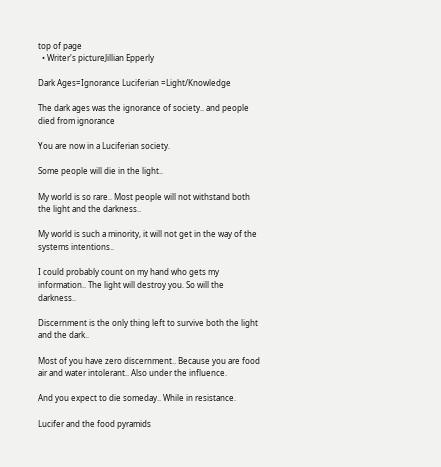top of page
  • Writer's pictureJillian Epperly

Dark Ages=Ignorance Luciferian =Light/Knowledge

The dark ages was the ignorance of society.. and people died from ignorance

You are now in a Luciferian society.

Some people will die in the light..

My world is so rare.. Most people will not withstand both the light and the darkness..

My world is such a minority, it will not get in the way of the systems intentions..

I could probably count on my hand who gets my information.. The light will destroy you. So will the darkness..

Discernment is the only thing left to survive both the light and the dark..

Most of you have zero discernment.. Because you are food air and water intolerant.. Also under the influence.

And you expect to die someday.. While in resistance.

Lucifer and the food pyramids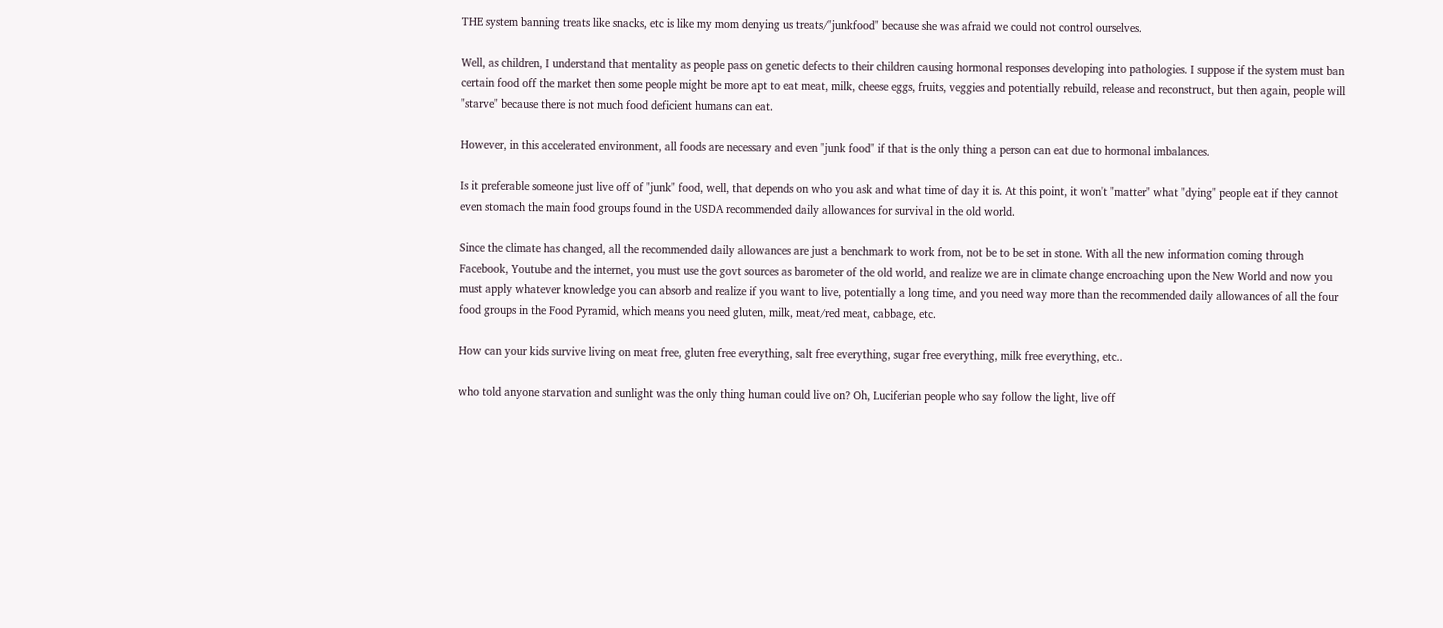THE system banning treats like snacks, etc is like my mom denying us treats/"junkfood" because she was afraid we could not control ourselves.

Well, as children, I understand that mentality as people pass on genetic defects to their children causing hormonal responses developing into pathologies. I suppose if the system must ban certain food off the market then some people might be more apt to eat meat, milk, cheese eggs, fruits, veggies and potentially rebuild, release and reconstruct, but then again, people will "starve" because there is not much food deficient humans can eat.

However, in this accelerated environment, all foods are necessary and even "junk food" if that is the only thing a person can eat due to hormonal imbalances.

Is it preferable someone just live off of "junk" food, well, that depends on who you ask and what time of day it is. At this point, it won't "matter" what "dying" people eat if they cannot even stomach the main food groups found in the USDA recommended daily allowances for survival in the old world.

Since the climate has changed, all the recommended daily allowances are just a benchmark to work from, not be to be set in stone. With all the new information coming through Facebook, Youtube and the internet, you must use the govt sources as barometer of the old world, and realize we are in climate change encroaching upon the New World and now you must apply whatever knowledge you can absorb and realize if you want to live, potentially a long time, and you need way more than the recommended daily allowances of all the four food groups in the Food Pyramid, which means you need gluten, milk, meat/red meat, cabbage, etc.

How can your kids survive living on meat free, gluten free everything, salt free everything, sugar free everything, milk free everything, etc..

who told anyone starvation and sunlight was the only thing human could live on? Oh, Luciferian people who say follow the light, live off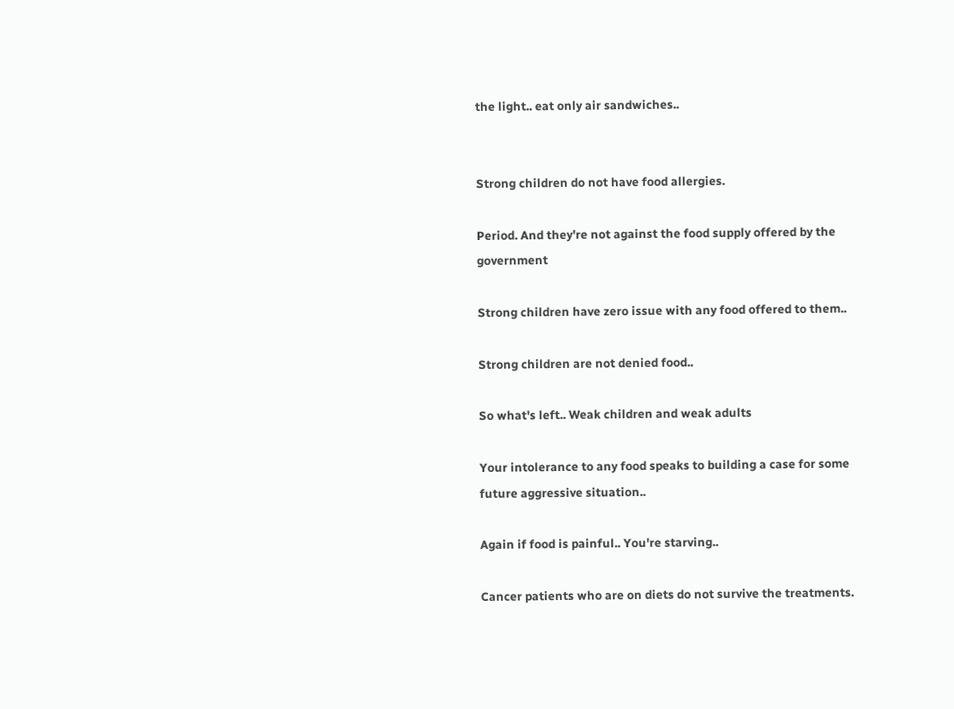the light.. eat only air sandwiches..


Strong children do not have food allergies.

Period. And they're not against the food supply offered by the government

Strong children have zero issue with any food offered to them..

Strong children are not denied food..

So what's left.. Weak children and weak adults

Your intolerance to any food speaks to building a case for some future aggressive situation..

Again if food is painful.. You're starving..

Cancer patients who are on diets do not survive the treatments.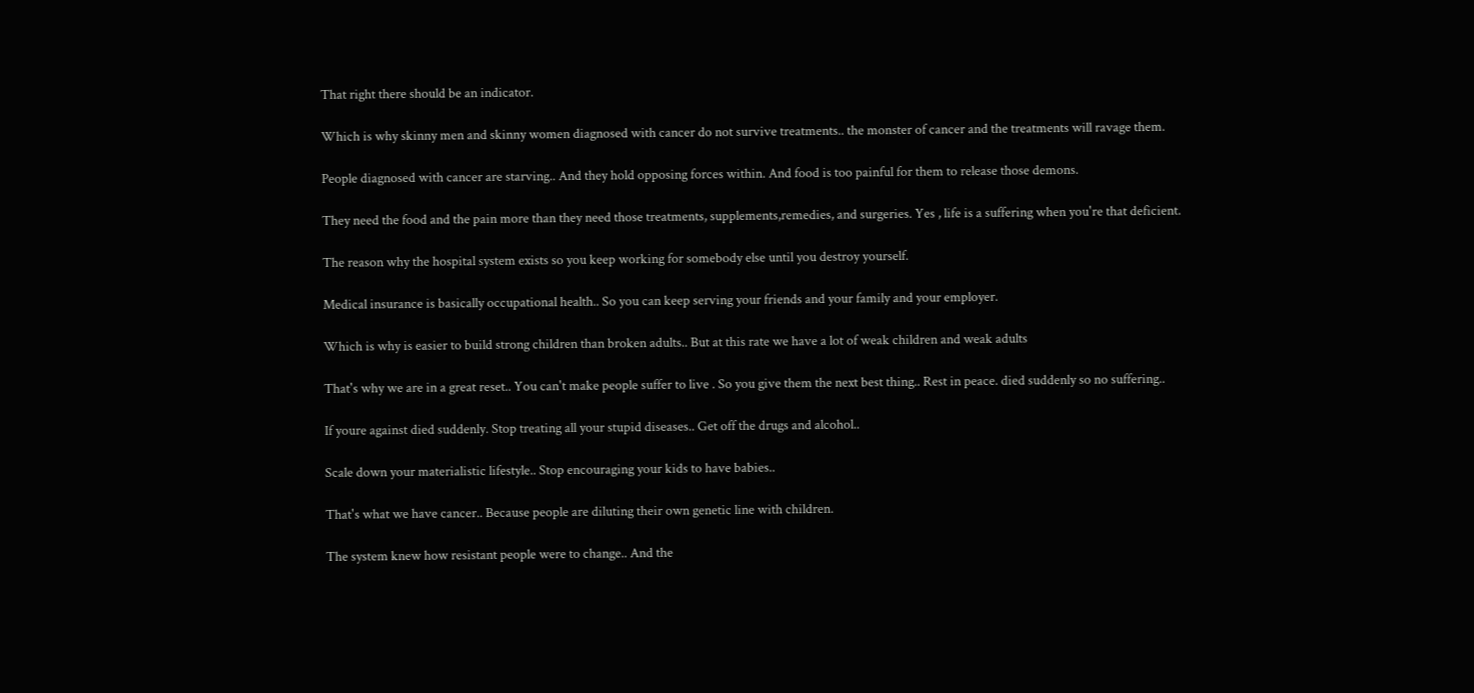That right there should be an indicator.

Which is why skinny men and skinny women diagnosed with cancer do not survive treatments.. the monster of cancer and the treatments will ravage them.

People diagnosed with cancer are starving.. And they hold opposing forces within. And food is too painful for them to release those demons.

They need the food and the pain more than they need those treatments, supplements,remedies, and surgeries. Yes , life is a suffering when you're that deficient.

The reason why the hospital system exists so you keep working for somebody else until you destroy yourself.

Medical insurance is basically occupational health.. So you can keep serving your friends and your family and your employer.

Which is why is easier to build strong children than broken adults.. But at this rate we have a lot of weak children and weak adults

That's why we are in a great reset.. You can't make people suffer to live . So you give them the next best thing.. Rest in peace. died suddenly so no suffering..

If youre against died suddenly. Stop treating all your stupid diseases.. Get off the drugs and alcohol..

Scale down your materialistic lifestyle.. Stop encouraging your kids to have babies..

That's what we have cancer.. Because people are diluting their own genetic line with children.

The system knew how resistant people were to change.. And the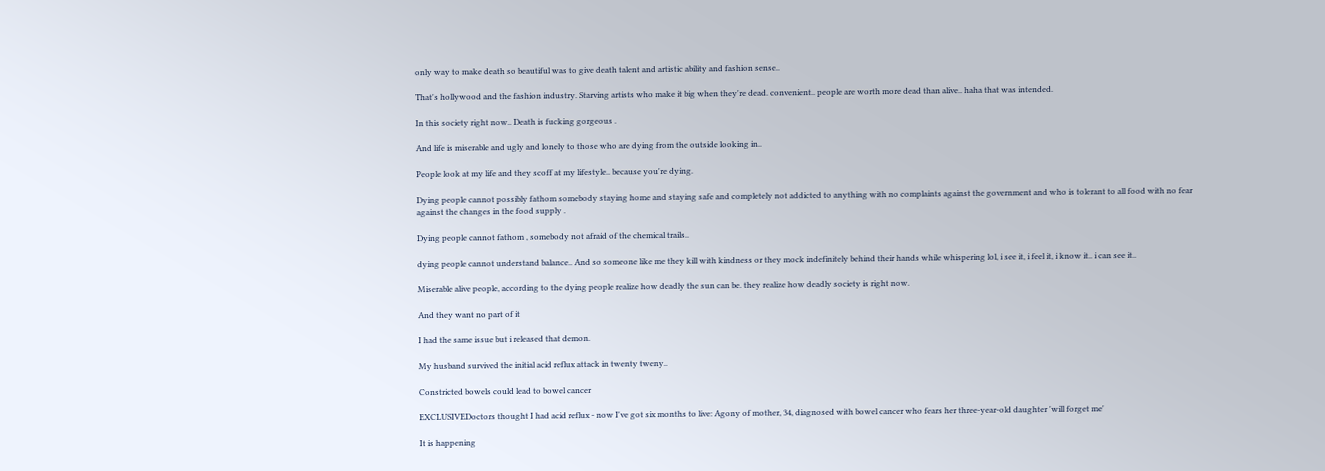only way to make death so beautiful was to give death talent and artistic ability and fashion sense..

That's hollywood and the fashion industry. Starving artists who make it big when they're dead. convenient.. people are worth more dead than alive.. haha that was intended.

In this society right now.. Death is fucking gorgeous .

And life is miserable and ugly and lonely to those who are dying from the outside looking in..

People look at my life and they scoff at my lifestyle.. because you're dying.

Dying people cannot possibly fathom somebody staying home and staying safe and completely not addicted to anything with no complaints against the government and who is tolerant to all food with no fear against the changes in the food supply .

Dying people cannot fathom , somebody not afraid of the chemical trails..

dying people cannot understand balance.. And so someone like me they kill with kindness or they mock indefinitely behind their hands while whispering lol, i see it, i feel it, i know it.. i can see it..

Miserable alive people, according to the dying people realize how deadly the sun can be. they realize how deadly society is right now.

And they want no part of it

I had the same issue but i released that demon.

My husband survived the initial acid reflux attack in twenty tweny..

Constricted bowels could lead to bowel cancer

EXCLUSIVEDoctors thought I had acid reflux - now I've got six months to live: Agony of mother, 34, diagnosed with bowel cancer who fears her three-year-old daughter 'will forget me'

It is happening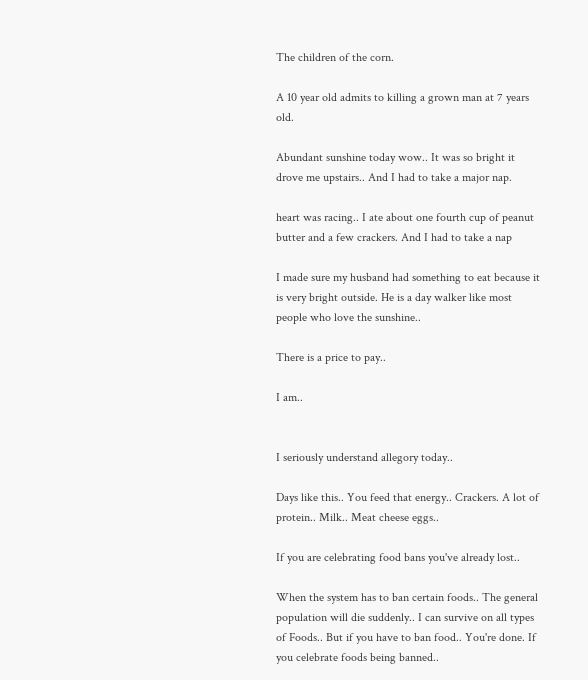The children of the corn.

A 10 year old admits to killing a grown man at 7 years old.

Abundant sunshine today wow.. It was so bright it drove me upstairs.. And I had to take a major nap.

heart was racing.. I ate about one fourth cup of peanut butter and a few crackers. And I had to take a nap

I made sure my husband had something to eat because it is very bright outside. He is a day walker like most people who love the sunshine..

There is a price to pay..

I am..


I seriously understand allegory today..

Days like this.. You feed that energy.. Crackers. A lot of protein.. Milk.. Meat cheese eggs..

If you are celebrating food bans you've already lost..

When the system has to ban certain foods.. The general population will die suddenly.. I can survive on all types of Foods.. But if you have to ban food.. You're done. If you celebrate foods being banned..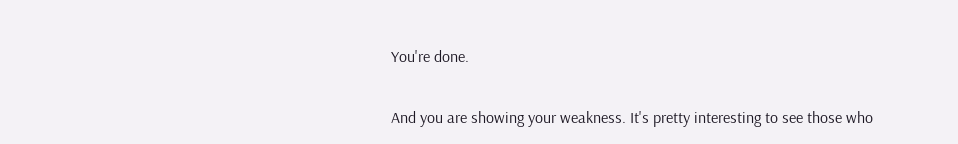You're done.

And you are showing your weakness. It's pretty interesting to see those who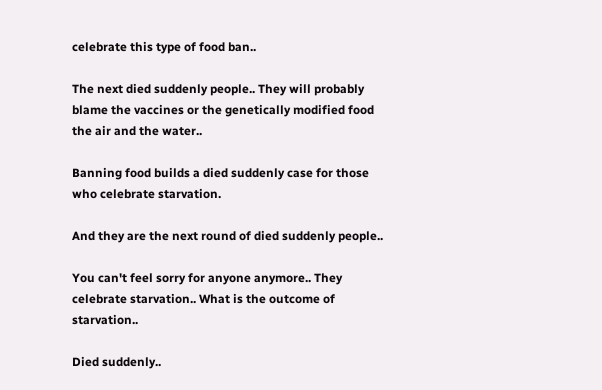celebrate this type of food ban..

The next died suddenly people.. They will probably blame the vaccines or the genetically modified food the air and the water..

Banning food builds a died suddenly case for those who celebrate starvation.

And they are the next round of died suddenly people..

You can't feel sorry for anyone anymore.. They celebrate starvation.. What is the outcome of starvation..

Died suddenly..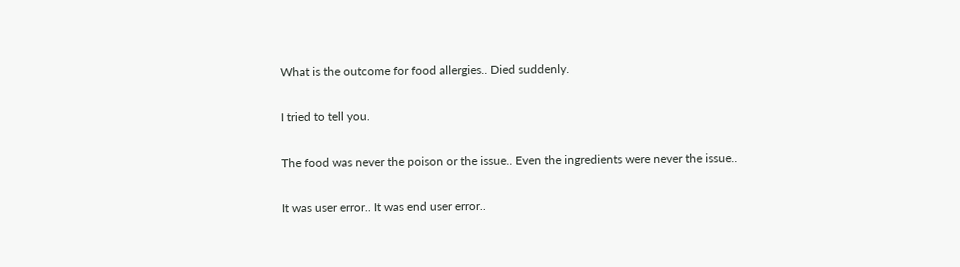What is the outcome for food allergies.. Died suddenly.

I tried to tell you.

The food was never the poison or the issue.. Even the ingredients were never the issue..

It was user error.. It was end user error..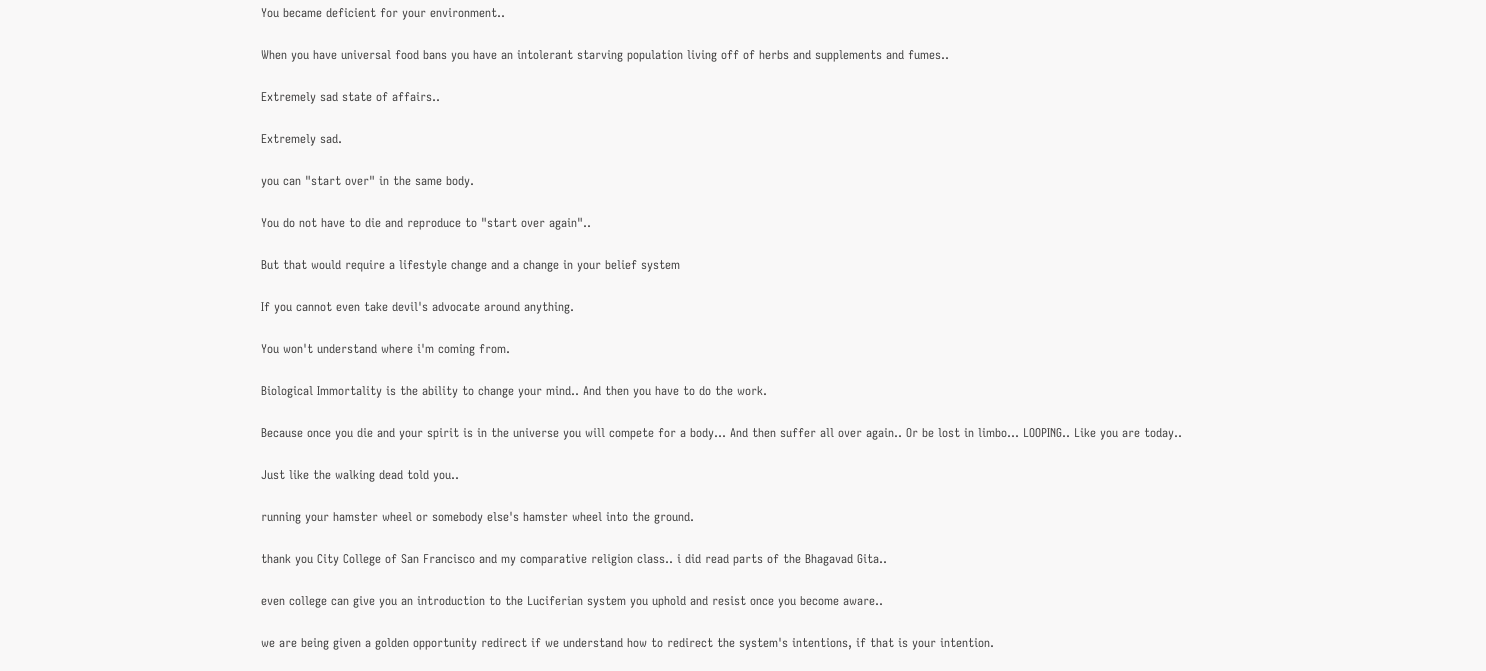You became deficient for your environment..

When you have universal food bans you have an intolerant starving population living off of herbs and supplements and fumes..

Extremely sad state of affairs..

Extremely sad.

you can "start over" in the same body.

You do not have to die and reproduce to "start over again"..

But that would require a lifestyle change and a change in your belief system

If you cannot even take devil's advocate around anything.

You won't understand where i'm coming from.

Biological Immortality is the ability to change your mind.. And then you have to do the work.

Because once you die and your spirit is in the universe you will compete for a body... And then suffer all over again.. Or be lost in limbo... LOOPING.. Like you are today..

Just like the walking dead told you..

running your hamster wheel or somebody else's hamster wheel into the ground.

thank you City College of San Francisco and my comparative religion class.. i did read parts of the Bhagavad Gita..

even college can give you an introduction to the Luciferian system you uphold and resist once you become aware..

we are being given a golden opportunity redirect if we understand how to redirect the system's intentions, if that is your intention.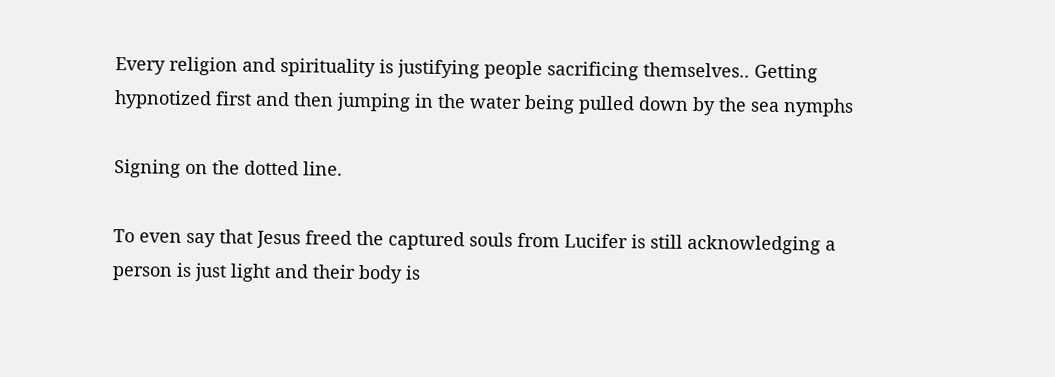Every religion and spirituality is justifying people sacrificing themselves.. Getting hypnotized first and then jumping in the water being pulled down by the sea nymphs

Signing on the dotted line.

To even say that Jesus freed the captured souls from Lucifer is still acknowledging a person is just light and their body is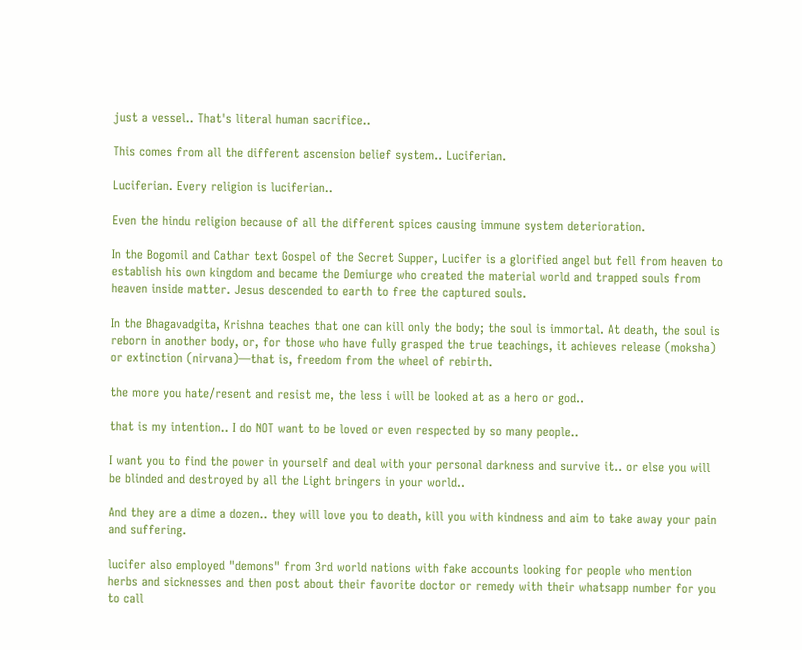just a vessel.. That's literal human sacrifice..

This comes from all the different ascension belief system.. Luciferian.

Luciferian. Every religion is luciferian..

Even the hindu religion because of all the different spices causing immune system deterioration.

In the Bogomil and Cathar text Gospel of the Secret Supper, Lucifer is a glorified angel but fell from heaven to establish his own kingdom and became the Demiurge who created the material world and trapped souls from heaven inside matter. Jesus descended to earth to free the captured souls.

In the Bhagavadgita, Krishna teaches that one can kill only the body; the soul is immortal. At death, the soul is reborn in another body, or, for those who have fully grasped the true teachings, it achieves release (moksha) or extinction (nirvana)—that is, freedom from the wheel of rebirth.

the more you hate/resent and resist me, the less i will be looked at as a hero or god..

that is my intention.. I do NOT want to be loved or even respected by so many people..

I want you to find the power in yourself and deal with your personal darkness and survive it.. or else you will be blinded and destroyed by all the Light bringers in your world..

And they are a dime a dozen.. they will love you to death, kill you with kindness and aim to take away your pain and suffering.

lucifer also employed "demons" from 3rd world nations with fake accounts looking for people who mention herbs and sicknesses and then post about their favorite doctor or remedy with their whatsapp number for you to call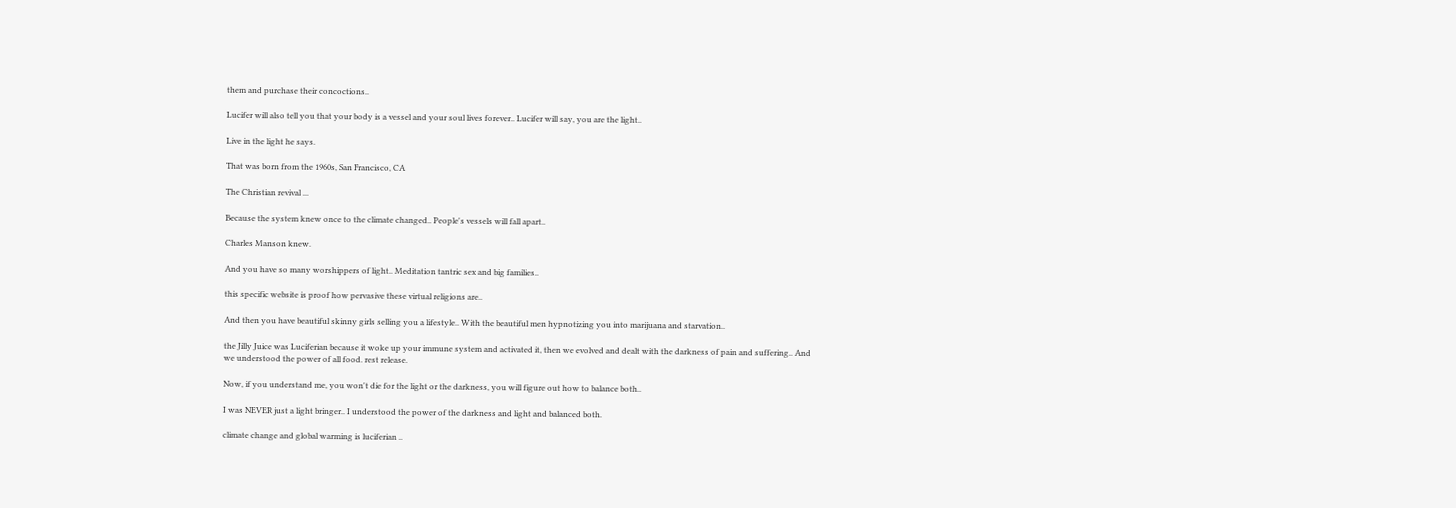them and purchase their concoctions..

Lucifer will also tell you that your body is a vessel and your soul lives forever.. Lucifer will say, you are the light..

Live in the light he says.

That was born from the 1960s, San Francisco, CA

The Christian revival ...

Because the system knew once to the climate changed.. People's vessels will fall apart..

Charles Manson knew.

And you have so many worshippers of light.. Meditation tantric sex and big families..

this specific website is proof how pervasive these virtual religions are..

And then you have beautiful skinny girls selling you a lifestyle.. With the beautiful men hypnotizing you into marijuana and starvation..

the Jilly Juice was Luciferian because it woke up your immune system and activated it, then we evolved and dealt with the darkness of pain and suffering.. And we understood the power of all food. rest release.

Now, if you understand me, you won't die for the light or the darkness, you will figure out how to balance both..

I was NEVER just a light bringer.. I understood the power of the darkness and light and balanced both.

climate change and global warming is luciferian ..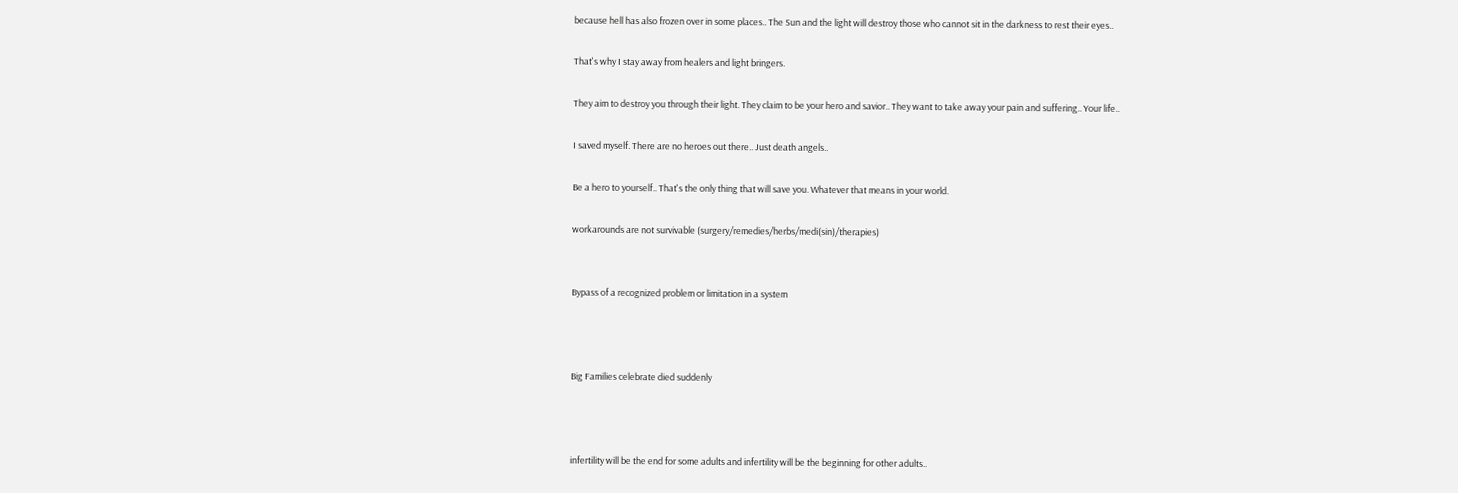because hell has also frozen over in some places.. The Sun and the light will destroy those who cannot sit in the darkness to rest their eyes..

That's why I stay away from healers and light bringers.

They aim to destroy you through their light. They claim to be your hero and savior.. They want to take away your pain and suffering.. Your life..

I saved myself. There are no heroes out there.. Just death angels..

Be a hero to yourself.. That's the only thing that will save you. Whatever that means in your world.

workarounds are not survivable (surgery/remedies/herbs/medi(sin)/therapies)


Bypass of a recognized problem or limitation in a system



Big Families celebrate died suddenly



infertility will be the end for some adults and infertility will be the beginning for other adults..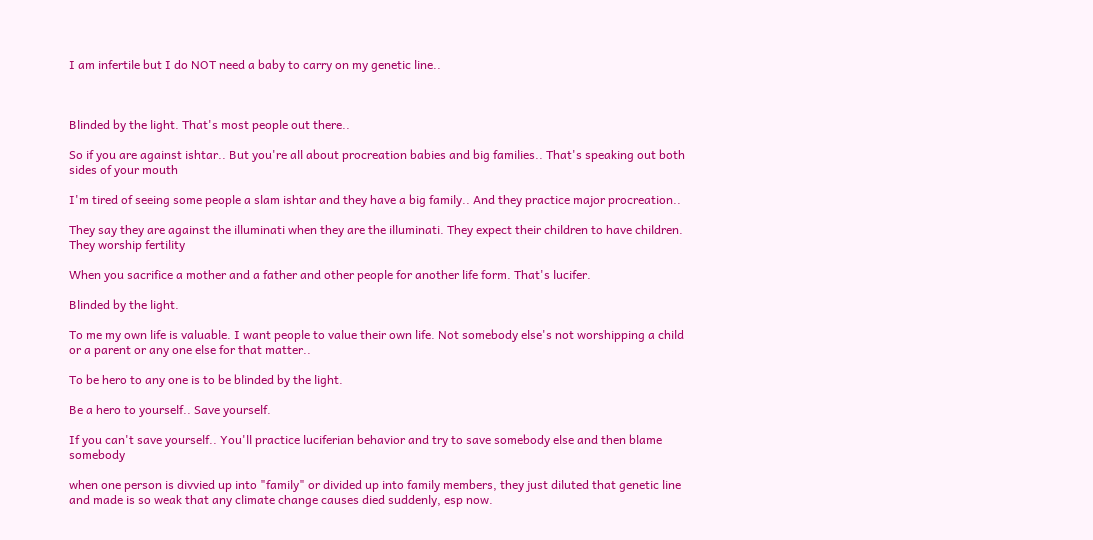I am infertile but I do NOT need a baby to carry on my genetic line..



Blinded by the light. That's most people out there..

So if you are against ishtar.. But you're all about procreation babies and big families.. That's speaking out both sides of your mouth

I'm tired of seeing some people a slam ishtar and they have a big family.. And they practice major procreation..

They say they are against the illuminati when they are the illuminati. They expect their children to have children. They worship fertility

When you sacrifice a mother and a father and other people for another life form. That's lucifer.

Blinded by the light.

To me my own life is valuable. I want people to value their own life. Not somebody else's not worshipping a child or a parent or any one else for that matter..

To be hero to any one is to be blinded by the light.

Be a hero to yourself.. Save yourself.

If you can't save yourself.. You'll practice luciferian behavior and try to save somebody else and then blame somebody

when one person is divvied up into "family" or divided up into family members, they just diluted that genetic line and made is so weak that any climate change causes died suddenly, esp now.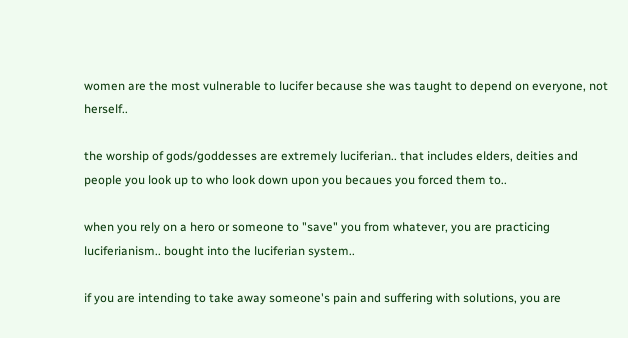women are the most vulnerable to lucifer because she was taught to depend on everyone, not herself..

the worship of gods/goddesses are extremely luciferian.. that includes elders, deities and people you look up to who look down upon you becaues you forced them to..

when you rely on a hero or someone to "save" you from whatever, you are practicing luciferianism.. bought into the luciferian system..

if you are intending to take away someone's pain and suffering with solutions, you are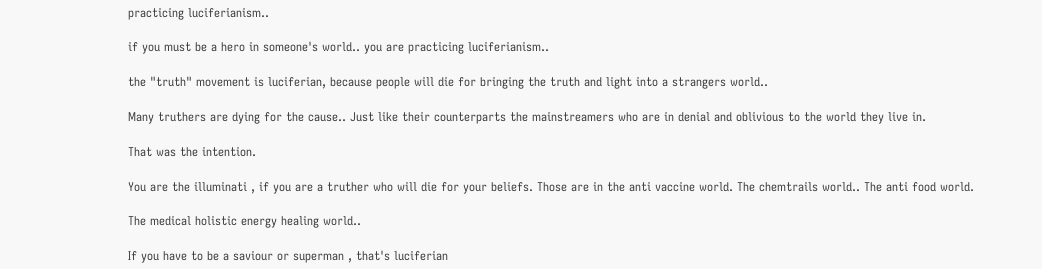practicing luciferianism..

if you must be a hero in someone's world.. you are practicing luciferianism..

the "truth" movement is luciferian, because people will die for bringing the truth and light into a strangers world..

Many truthers are dying for the cause.. Just like their counterparts the mainstreamers who are in denial and oblivious to the world they live in.

That was the intention.

You are the illuminati , if you are a truther who will die for your beliefs. Those are in the anti vaccine world. The chemtrails world.. The anti food world.

The medical holistic energy healing world..

If you have to be a saviour or superman , that's luciferian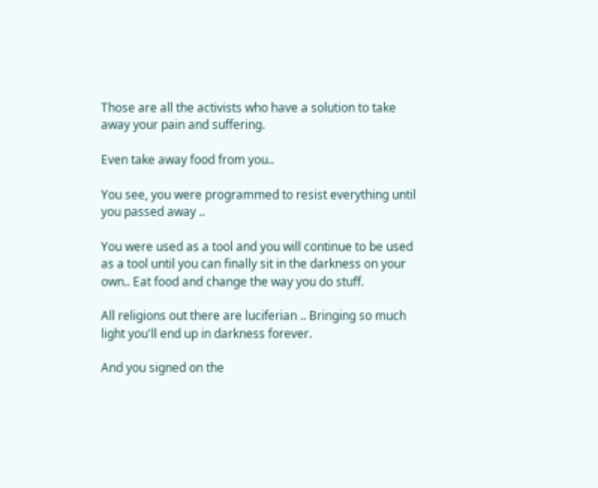Those are all the activists who have a solution to take away your pain and suffering.

Even take away food from you..

You see, you were programmed to resist everything until you passed away ..

You were used as a tool and you will continue to be used as a tool until you can finally sit in the darkness on your own.. Eat food and change the way you do stuff.

All religions out there are luciferian .. Bringing so much light you'll end up in darkness forever.

And you signed on the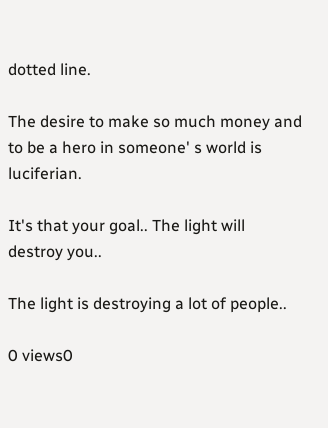dotted line.

The desire to make so much money and to be a hero in someone' s world is luciferian.

It's that your goal.. The light will destroy you..

The light is destroying a lot of people..

0 views0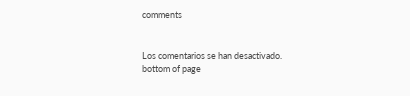comments


Los comentarios se han desactivado.
bottom of page